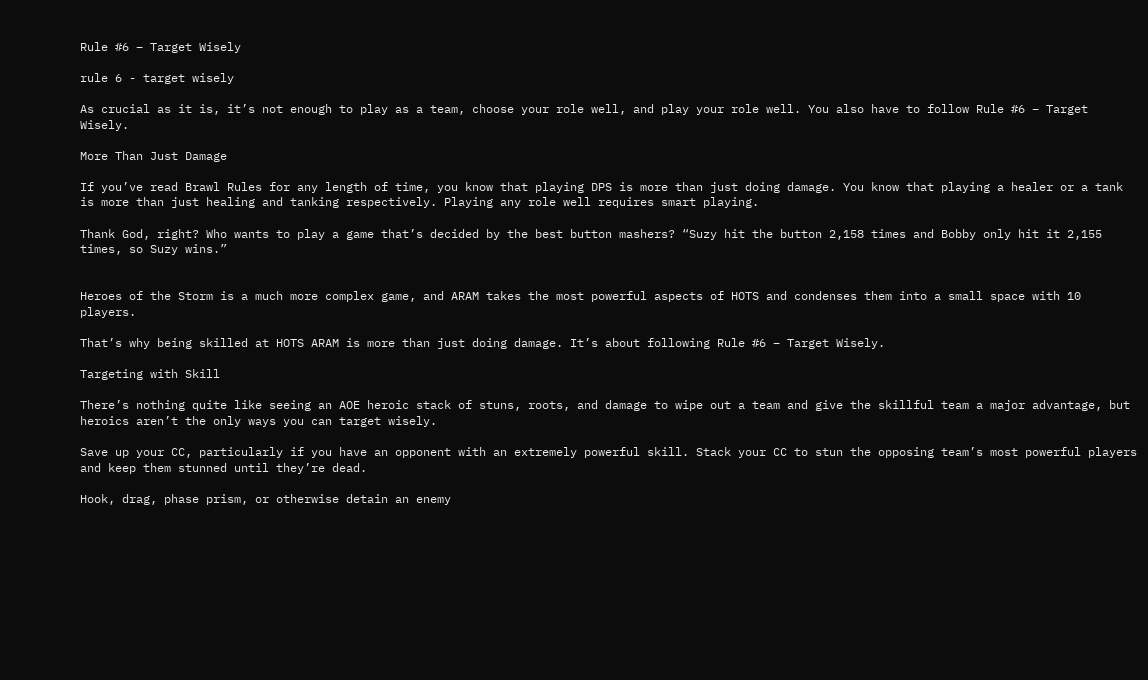Rule #6 – Target Wisely

rule 6 - target wisely

As crucial as it is, it’s not enough to play as a team, choose your role well, and play your role well. You also have to follow Rule #6 – Target Wisely.

More Than Just Damage

If you’ve read Brawl Rules for any length of time, you know that playing DPS is more than just doing damage. You know that playing a healer or a tank is more than just healing and tanking respectively. Playing any role well requires smart playing.

Thank God, right? Who wants to play a game that’s decided by the best button mashers? “Suzy hit the button 2,158 times and Bobby only hit it 2,155 times, so Suzy wins.”


Heroes of the Storm is a much more complex game, and ARAM takes the most powerful aspects of HOTS and condenses them into a small space with 10 players.

That’s why being skilled at HOTS ARAM is more than just doing damage. It’s about following Rule #6 – Target Wisely.

Targeting with Skill

There’s nothing quite like seeing an AOE heroic stack of stuns, roots, and damage to wipe out a team and give the skillful team a major advantage, but heroics aren’t the only ways you can target wisely.

Save up your CC, particularly if you have an opponent with an extremely powerful skill. Stack your CC to stun the opposing team’s most powerful players and keep them stunned until they’re dead.

Hook, drag, phase prism, or otherwise detain an enemy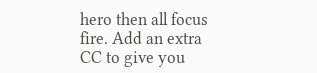hero then all focus fire. Add an extra CC to give you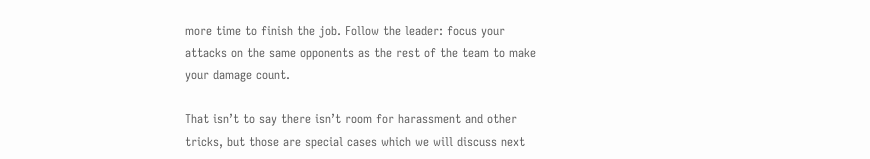more time to finish the job. Follow the leader: focus your attacks on the same opponents as the rest of the team to make your damage count.

That isn’t to say there isn’t room for harassment and other tricks, but those are special cases which we will discuss next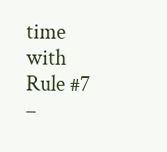time with Rule #7 –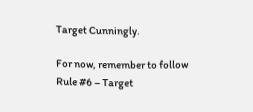Target Cunningly.

For now, remember to follow Rule #6 – Target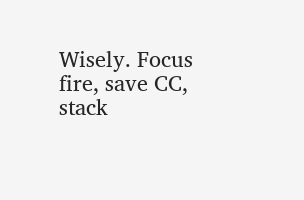Wisely. Focus fire, save CC, stack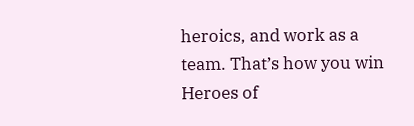heroics, and work as a team. That’s how you win Heroes of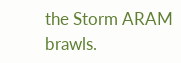the Storm ARAM brawls.